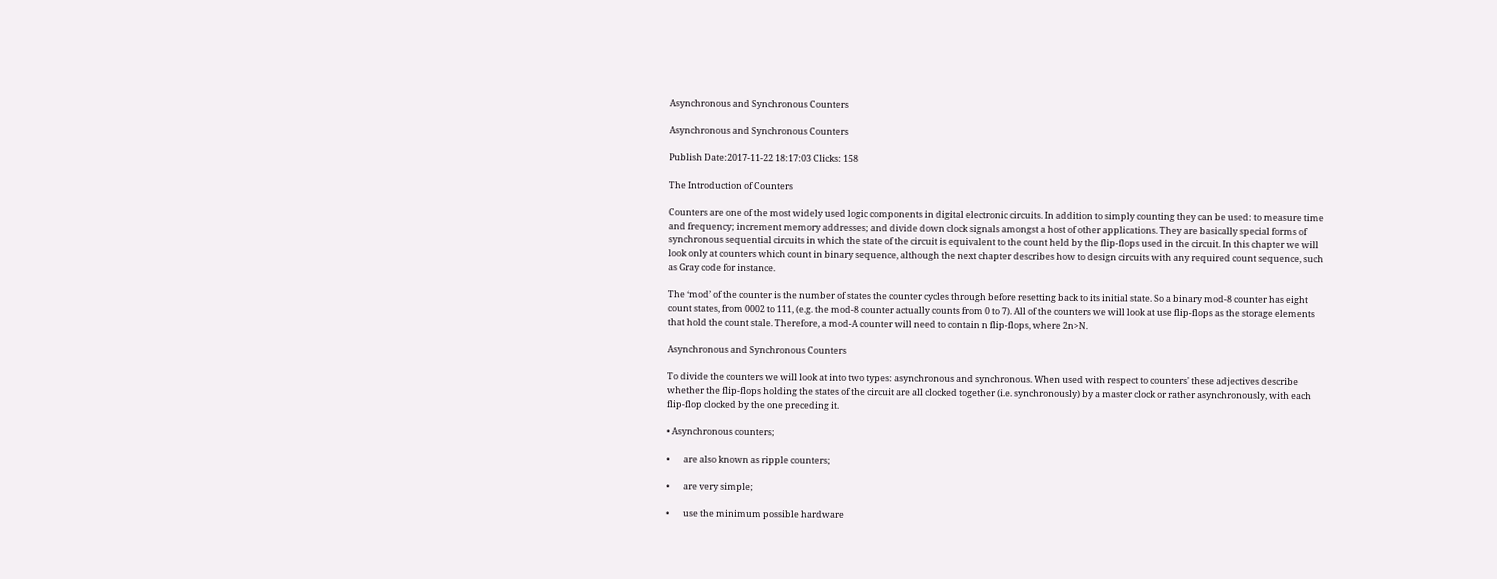Asynchronous and Synchronous Counters

Asynchronous and Synchronous Counters

Publish Date:2017-11-22 18:17:03 Clicks: 158

The Introduction of Counters

Counters are one of the most widely used logic components in digital electronic circuits. In addition to simply counting they can be used: to measure time and frequency; increment memory addresses; and divide down clock signals amongst a host of other applications. They are basically special forms of synchronous sequential circuits in which the state of the circuit is equivalent to the count held by the flip-flops used in the circuit. In this chapter we will look only at counters which count in binary sequence, although the next chapter describes how to design circuits with any required count sequence, such as Gray code for instance.

The ‘mod’ of the counter is the number of states the counter cycles through before resetting back to its initial state. So a binary mod-8 counter has eight count states, from 0002 to 111, (e.g. the mod-8 counter actually counts from 0 to 7). All of the counters we will look at use flip-flops as the storage elements that hold the count stale. Therefore, a mod-A counter will need to contain n flip-flops, where 2n>N.

Asynchronous and Synchronous Counters

To divide the counters we will look at into two types: asynchronous and synchronous. When used with respect to counters' these adjectives describe whether the flip-flops holding the states of the circuit are all clocked together (i.e. synchronously) by a master clock or rather asynchronously, with each flip-flop clocked by the one preceding it.

• Asynchronous counters;

•       are also known as ripple counters;

•       are very simple;

•       use the minimum possible hardware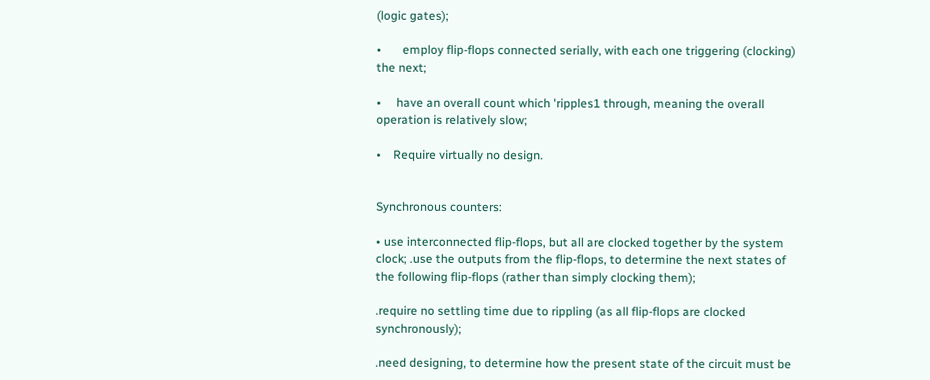(logic gates);

•       employ flip-flops connected serially, with each one triggering (clocking) the next;

•     have an overall count which 'ripples1 through, meaning the overall operation is relatively slow;

•    Require virtually no design.


Synchronous counters:

• use interconnected flip-flops, but all are clocked together by the system clock; .use the outputs from the flip-flops, to determine the next states of the following flip-flops (rather than simply clocking them);

.require no settling time due to rippling (as all flip-flops are clocked synchronously);

.need designing, to determine how the present state of the circuit must be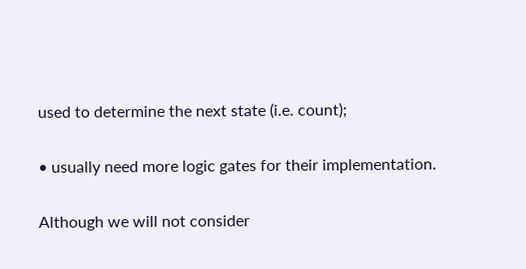used to determine the next state (i.e. count);

• usually need more logic gates for their implementation.

Although we will not consider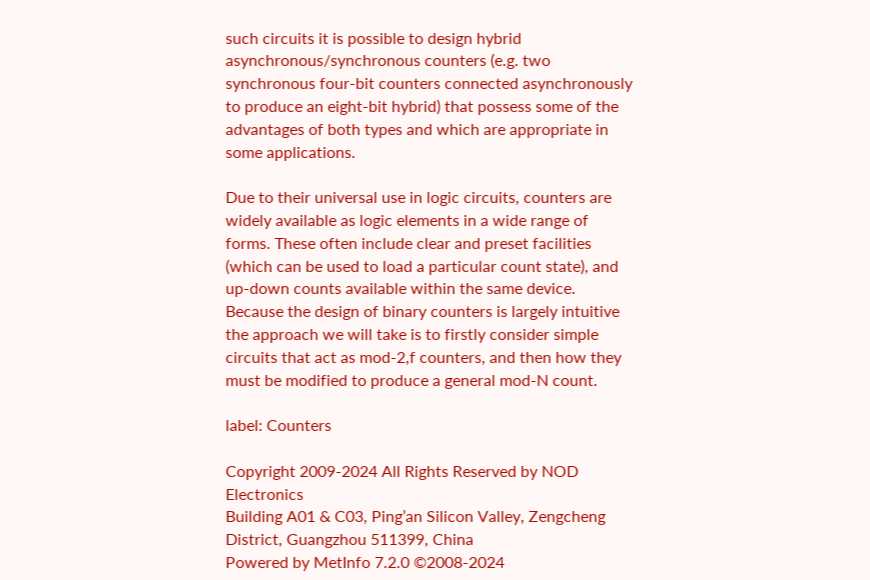such circuits it is possible to design hybrid asynchronous/synchronous counters (e.g. two synchronous four-bit counters connected asynchronously to produce an eight-bit hybrid) that possess some of the advantages of both types and which are appropriate in some applications.

Due to their universal use in logic circuits, counters are widely available as logic elements in a wide range of forms. These often include clear and preset facilities (which can be used to load a particular count state), and up-down counts available within the same device. Because the design of binary counters is largely intuitive the approach we will take is to firstly consider simple circuits that act as mod-2,f counters, and then how they must be modified to produce a general mod-N count.

label: Counters

Copyright 2009-2024 All Rights Reserved by NOD Electronics
Building A01 & C03, Ping’an Silicon Valley, Zengcheng District, Guangzhou 511399, China
Powered by MetInfo 7.2.0 ©2008-2024